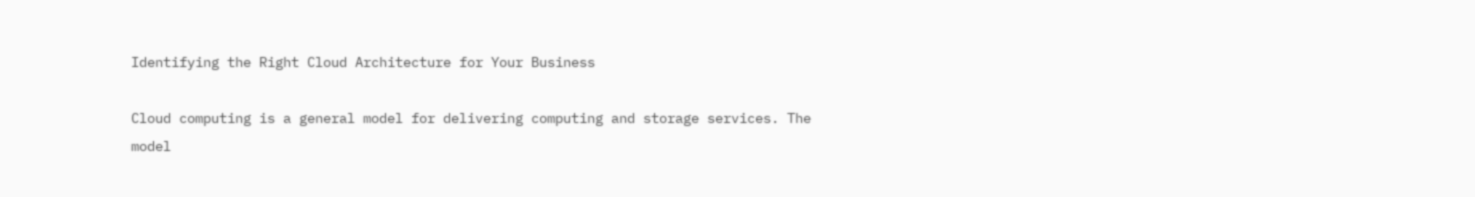Identifying the Right Cloud Architecture for Your Business

Cloud computing is a general model for delivering computing and storage services. The model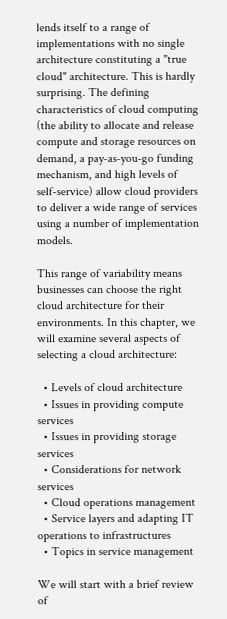lends itself to a range of implementations with no single architecture constituting a "true cloud" architecture. This is hardly surprising. The defining characteristics of cloud computing (the ability to allocate and release compute and storage resources on demand, a pay‐as‐you‐go funding mechanism, and high levels of self‐service) allow cloud providers to deliver a wide range of services using a number of implementation models.

This range of variability means businesses can choose the right cloud architecture for their environments. In this chapter, we will examine several aspects of selecting a cloud architecture:

  • Levels of cloud architecture
  • Issues in providing compute services
  • Issues in providing storage services
  • Considerations for network services
  • Cloud operations management
  • Service layers and adapting IT operations to infrastructures
  • Topics in service management

We will start with a brief review of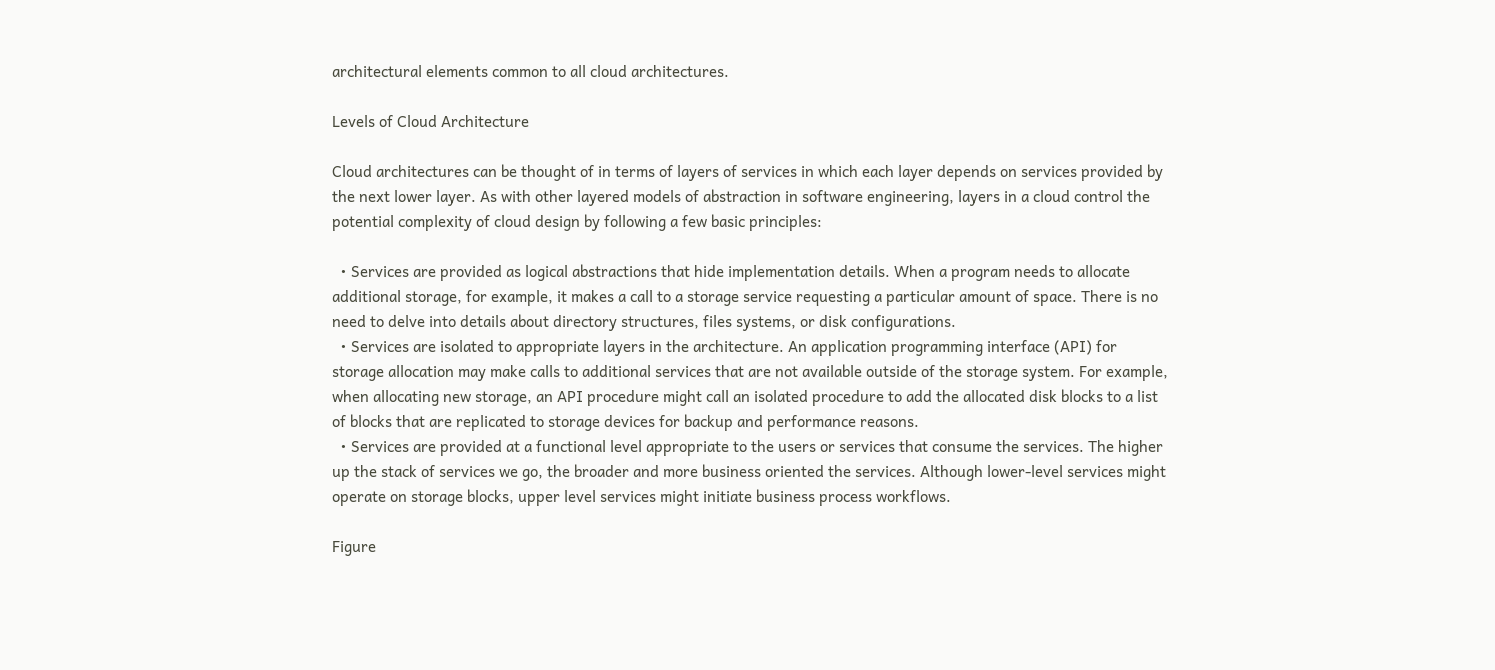architectural elements common to all cloud architectures.

Levels of Cloud Architecture

Cloud architectures can be thought of in terms of layers of services in which each layer depends on services provided by the next lower layer. As with other layered models of abstraction in software engineering, layers in a cloud control the potential complexity of cloud design by following a few basic principles:

  • Services are provided as logical abstractions that hide implementation details. When a program needs to allocate additional storage, for example, it makes a call to a storage service requesting a particular amount of space. There is no need to delve into details about directory structures, files systems, or disk configurations.
  • Services are isolated to appropriate layers in the architecture. An application programming interface (API) for storage allocation may make calls to additional services that are not available outside of the storage system. For example, when allocating new storage, an API procedure might call an isolated procedure to add the allocated disk blocks to a list of blocks that are replicated to storage devices for backup and performance reasons.
  • Services are provided at a functional level appropriate to the users or services that consume the services. The higher up the stack of services we go, the broader and more business oriented the services. Although lower‐level services might operate on storage blocks, upper level services might initiate business process workflows.

Figure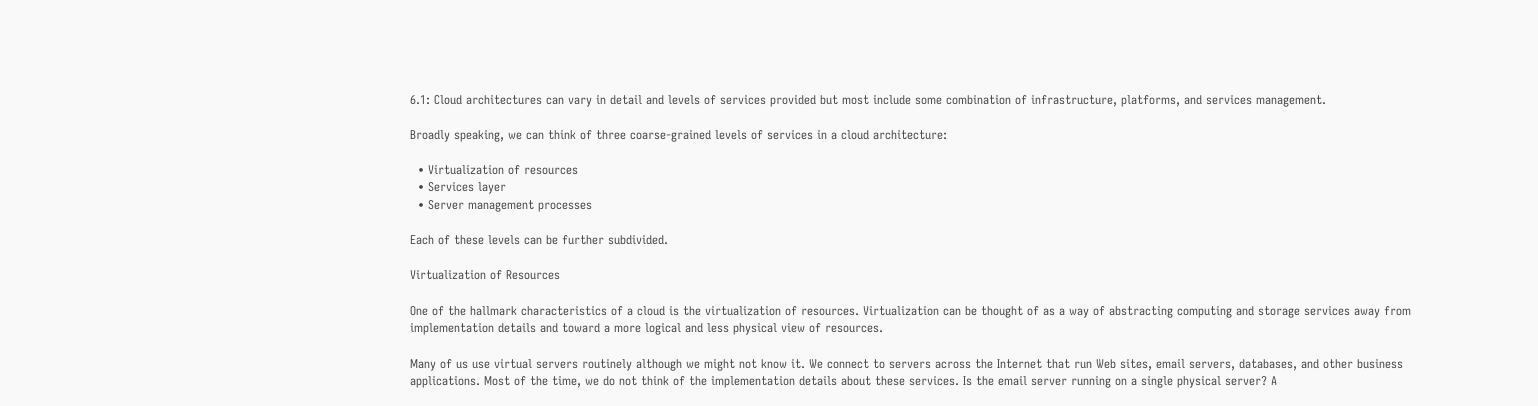6.1: Cloud architectures can vary in detail and levels of services provided but most include some combination of infrastructure, platforms, and services management.

Broadly speaking, we can think of three coarse‐grained levels of services in a cloud architecture:

  • Virtualization of resources
  • Services layer
  • Server management processes

Each of these levels can be further subdivided.

Virtualization of Resources

One of the hallmark characteristics of a cloud is the virtualization of resources. Virtualization can be thought of as a way of abstracting computing and storage services away from implementation details and toward a more logical and less physical view of resources.

Many of us use virtual servers routinely although we might not know it. We connect to servers across the Internet that run Web sites, email servers, databases, and other business applications. Most of the time, we do not think of the implementation details about these services. Is the email server running on a single physical server? A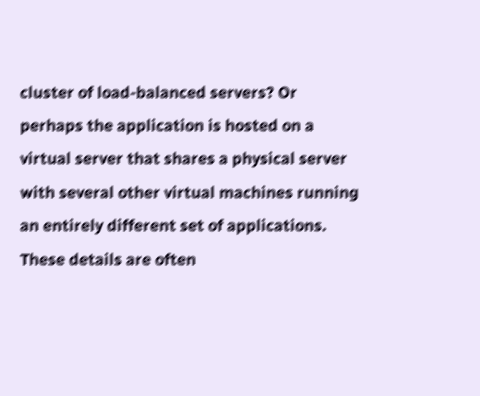cluster of load‐balanced servers? Or perhaps the application is hosted on a virtual server that shares a physical server with several other virtual machines running an entirely different set of applications. These details are often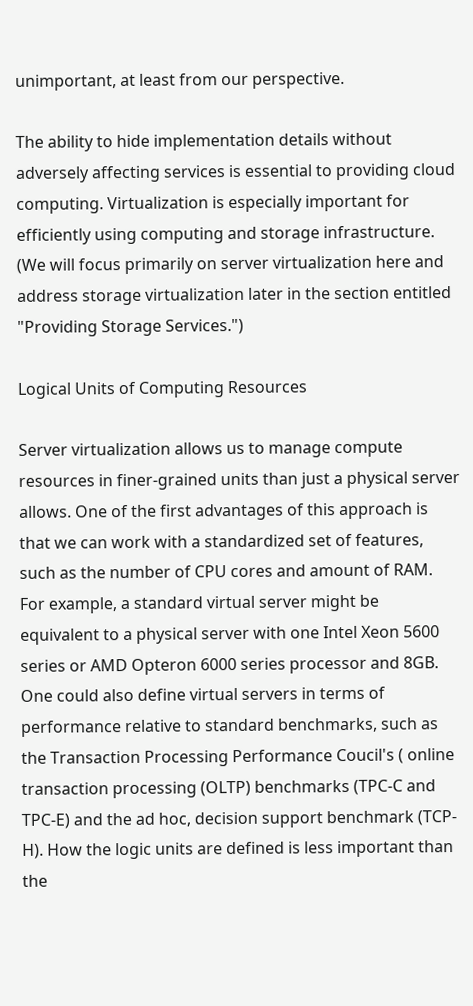unimportant, at least from our perspective.

The ability to hide implementation details without adversely affecting services is essential to providing cloud computing. Virtualization is especially important for efficiently using computing and storage infrastructure. (We will focus primarily on server virtualization here and address storage virtualization later in the section entitled "Providing Storage Services.")

Logical Units of Computing Resources

Server virtualization allows us to manage compute resources in finer‐grained units than just a physical server allows. One of the first advantages of this approach is that we can work with a standardized set of features, such as the number of CPU cores and amount of RAM. For example, a standard virtual server might be equivalent to a physical server with one Intel Xeon 5600 series or AMD Opteron 6000 series processor and 8GB. One could also define virtual servers in terms of performance relative to standard benchmarks, such as the Transaction Processing Performance Coucil's ( online transaction processing (OLTP) benchmarks (TPC‐C and TPC‐E) and the ad hoc, decision support benchmark (TCP‐H). How the logic units are defined is less important than the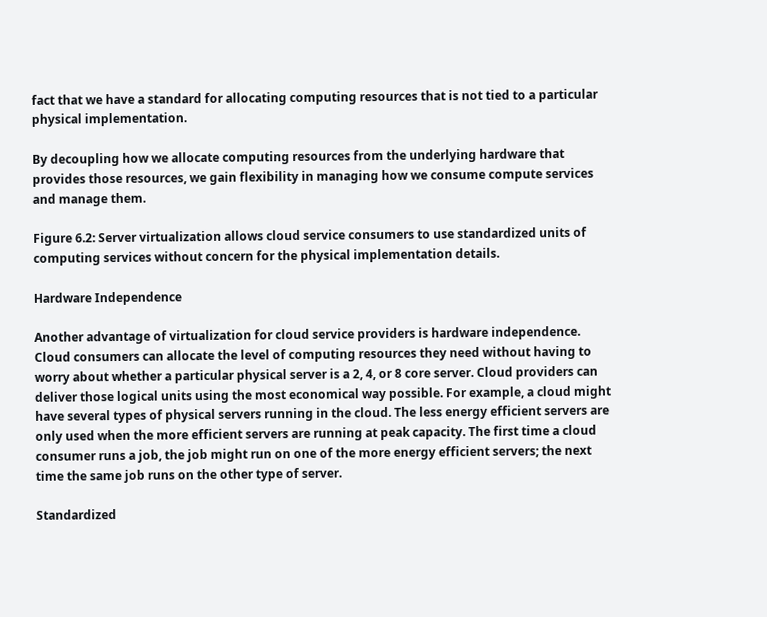fact that we have a standard for allocating computing resources that is not tied to a particular physical implementation.

By decoupling how we allocate computing resources from the underlying hardware that provides those resources, we gain flexibility in managing how we consume compute services and manage them.

Figure 6.2: Server virtualization allows cloud service consumers to use standardized units of computing services without concern for the physical implementation details.

Hardware Independence

Another advantage of virtualization for cloud service providers is hardware independence. Cloud consumers can allocate the level of computing resources they need without having to worry about whether a particular physical server is a 2, 4, or 8 core server. Cloud providers can deliver those logical units using the most economical way possible. For example, a cloud might have several types of physical servers running in the cloud. The less energy efficient servers are only used when the more efficient servers are running at peak capacity. The first time a cloud consumer runs a job, the job might run on one of the more energy efficient servers; the next time the same job runs on the other type of server.

Standardized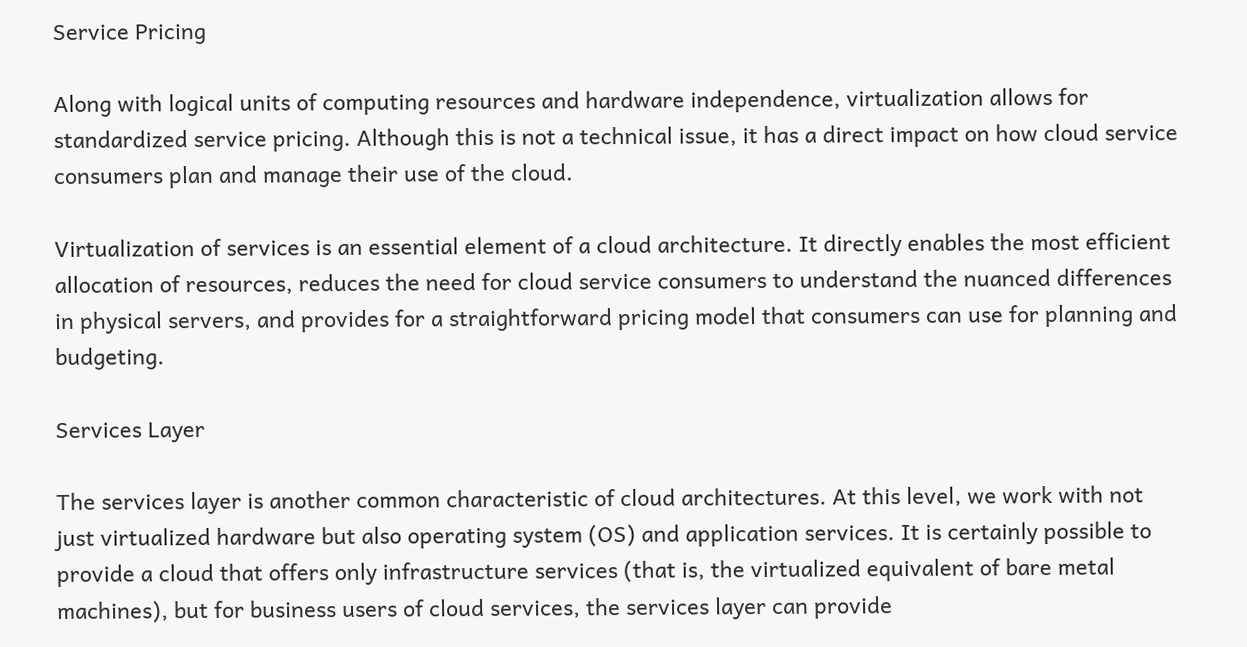Service Pricing

Along with logical units of computing resources and hardware independence, virtualization allows for standardized service pricing. Although this is not a technical issue, it has a direct impact on how cloud service consumers plan and manage their use of the cloud.

Virtualization of services is an essential element of a cloud architecture. It directly enables the most efficient allocation of resources, reduces the need for cloud service consumers to understand the nuanced differences in physical servers, and provides for a straightforward pricing model that consumers can use for planning and budgeting.

Services Layer

The services layer is another common characteristic of cloud architectures. At this level, we work with not just virtualized hardware but also operating system (OS) and application services. It is certainly possible to provide a cloud that offers only infrastructure services (that is, the virtualized equivalent of bare metal machines), but for business users of cloud services, the services layer can provide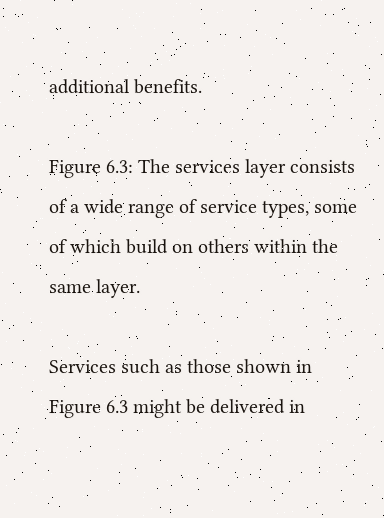additional benefits.

Figure 6.3: The services layer consists of a wide range of service types, some of which build on others within the same layer.

Services such as those shown in Figure 6.3 might be delivered in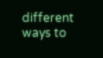different ways to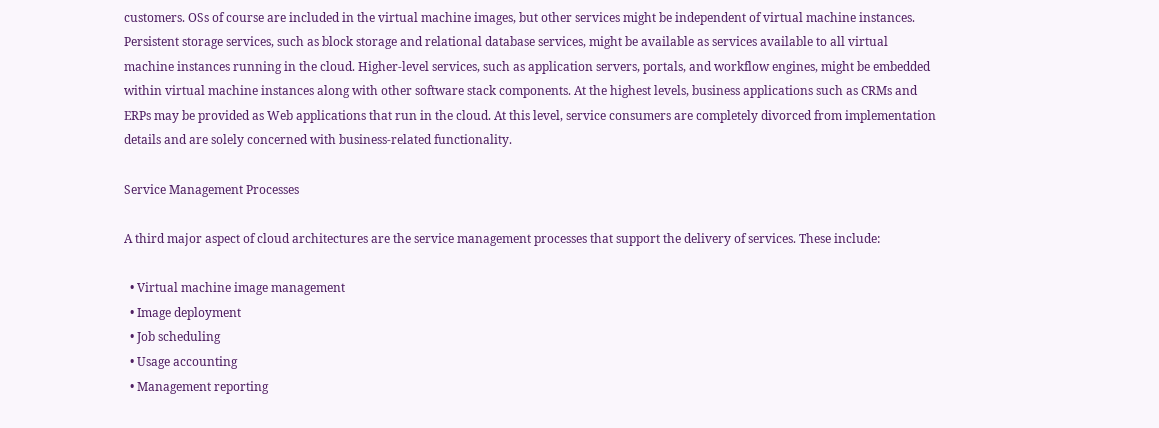customers. OSs of course are included in the virtual machine images, but other services might be independent of virtual machine instances. Persistent storage services, such as block storage and relational database services, might be available as services available to all virtual machine instances running in the cloud. Higher‐level services, such as application servers, portals, and workflow engines, might be embedded within virtual machine instances along with other software stack components. At the highest levels, business applications such as CRMs and ERPs may be provided as Web applications that run in the cloud. At this level, service consumers are completely divorced from implementation details and are solely concerned with business‐related functionality.

Service Management Processes

A third major aspect of cloud architectures are the service management processes that support the delivery of services. These include:

  • Virtual machine image management
  • Image deployment
  • Job scheduling
  • Usage accounting
  • Management reporting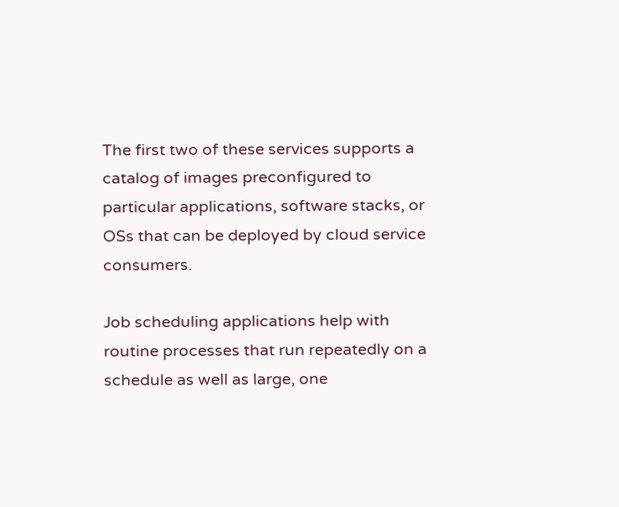The first two of these services supports a catalog of images preconfigured to particular applications, software stacks, or OSs that can be deployed by cloud service consumers.

Job scheduling applications help with routine processes that run repeatedly on a schedule as well as large, one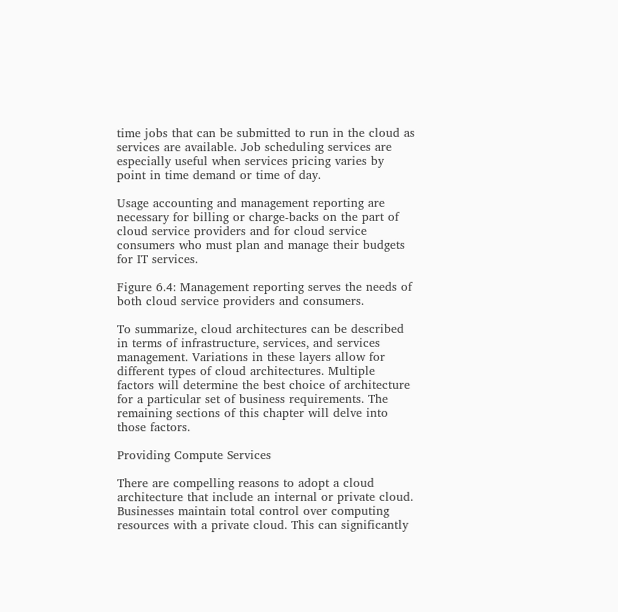time jobs that can be submitted to run in the cloud as services are available. Job scheduling services are especially useful when services pricing varies by point in time demand or time of day.

Usage accounting and management reporting are necessary for billing or charge‐backs on the part of cloud service providers and for cloud service consumers who must plan and manage their budgets for IT services.

Figure 6.4: Management reporting serves the needs of both cloud service providers and consumers.

To summarize, cloud architectures can be described in terms of infrastructure, services, and services management. Variations in these layers allow for different types of cloud architectures. Multiple factors will determine the best choice of architecture for a particular set of business requirements. The remaining sections of this chapter will delve into those factors.

Providing Compute Services

There are compelling reasons to adopt a cloud architecture that include an internal or private cloud. Businesses maintain total control over computing resources with a private cloud. This can significantly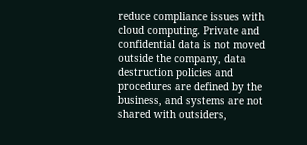reduce compliance issues with cloud computing. Private and confidential data is not moved outside the company, data destruction policies and procedures are defined by the business, and systems are not shared with outsiders,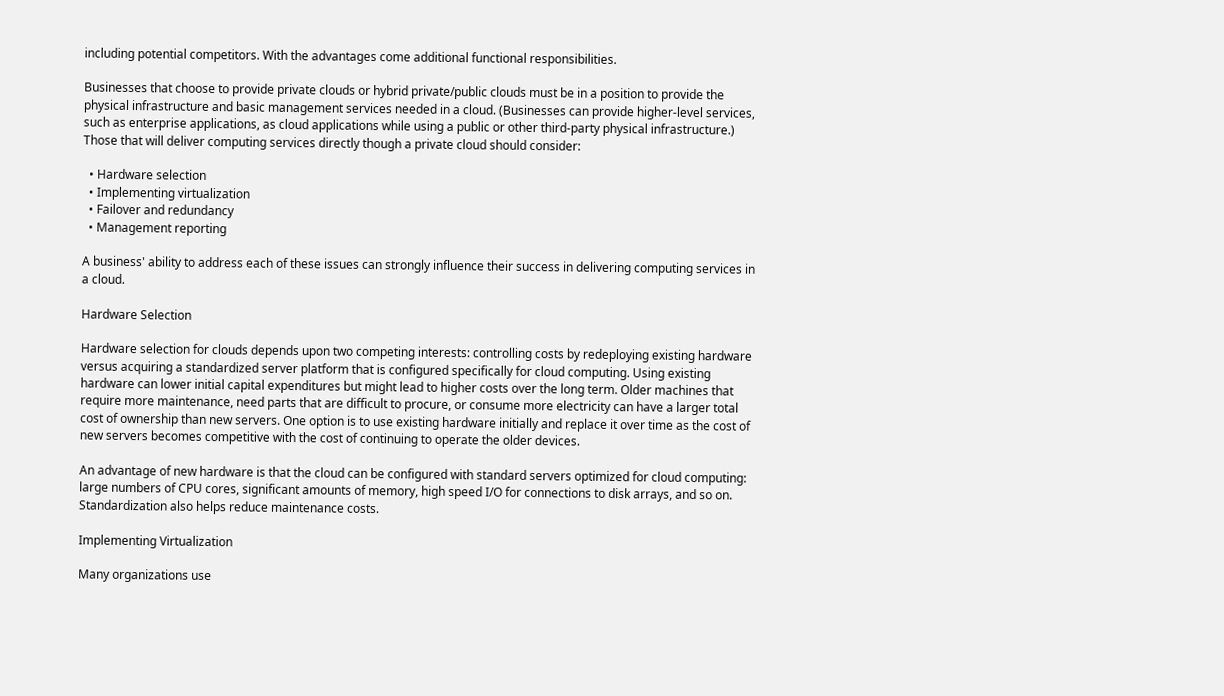including potential competitors. With the advantages come additional functional responsibilities.

Businesses that choose to provide private clouds or hybrid private/public clouds must be in a position to provide the physical infrastructure and basic management services needed in a cloud. (Businesses can provide higher‐level services, such as enterprise applications, as cloud applications while using a public or other third‐party physical infrastructure.) Those that will deliver computing services directly though a private cloud should consider:

  • Hardware selection
  • Implementing virtualization
  • Failover and redundancy
  • Management reporting

A business' ability to address each of these issues can strongly influence their success in delivering computing services in a cloud.

Hardware Selection

Hardware selection for clouds depends upon two competing interests: controlling costs by redeploying existing hardware versus acquiring a standardized server platform that is configured specifically for cloud computing. Using existing hardware can lower initial capital expenditures but might lead to higher costs over the long term. Older machines that require more maintenance, need parts that are difficult to procure, or consume more electricity can have a larger total cost of ownership than new servers. One option is to use existing hardware initially and replace it over time as the cost of new servers becomes competitive with the cost of continuing to operate the older devices.

An advantage of new hardware is that the cloud can be configured with standard servers optimized for cloud computing: large numbers of CPU cores, significant amounts of memory, high speed I/O for connections to disk arrays, and so on. Standardization also helps reduce maintenance costs.

Implementing Virtualization

Many organizations use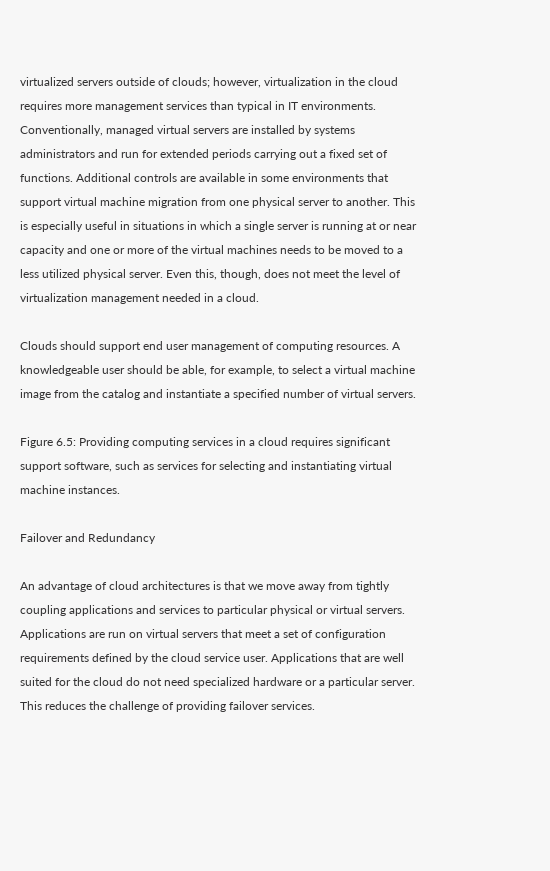virtualized servers outside of clouds; however, virtualization in the cloud requires more management services than typical in IT environments. Conventionally, managed virtual servers are installed by systems administrators and run for extended periods carrying out a fixed set of functions. Additional controls are available in some environments that support virtual machine migration from one physical server to another. This is especially useful in situations in which a single server is running at or near capacity and one or more of the virtual machines needs to be moved to a less utilized physical server. Even this, though, does not meet the level of virtualization management needed in a cloud.

Clouds should support end user management of computing resources. A knowledgeable user should be able, for example, to select a virtual machine image from the catalog and instantiate a specified number of virtual servers.

Figure 6.5: Providing computing services in a cloud requires significant support software, such as services for selecting and instantiating virtual machine instances.

Failover and Redundancy

An advantage of cloud architectures is that we move away from tightly coupling applications and services to particular physical or virtual servers. Applications are run on virtual servers that meet a set of configuration requirements defined by the cloud service user. Applications that are well suited for the cloud do not need specialized hardware or a particular server. This reduces the challenge of providing failover services.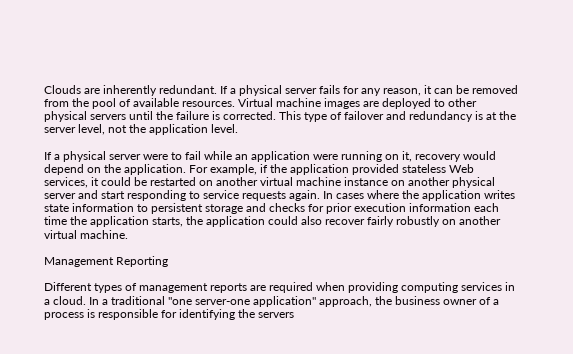Clouds are inherently redundant. If a physical server fails for any reason, it can be removed from the pool of available resources. Virtual machine images are deployed to other physical servers until the failure is corrected. This type of failover and redundancy is at the server level, not the application level.

If a physical server were to fail while an application were running on it, recovery would depend on the application. For example, if the application provided stateless Web services, it could be restarted on another virtual machine instance on another physical server and start responding to service requests again. In cases where the application writes state information to persistent storage and checks for prior execution information each time the application starts, the application could also recover fairly robustly on another virtual machine.

Management Reporting

Different types of management reports are required when providing computing services in a cloud. In a traditional "one server‐one application" approach, the business owner of a process is responsible for identifying the servers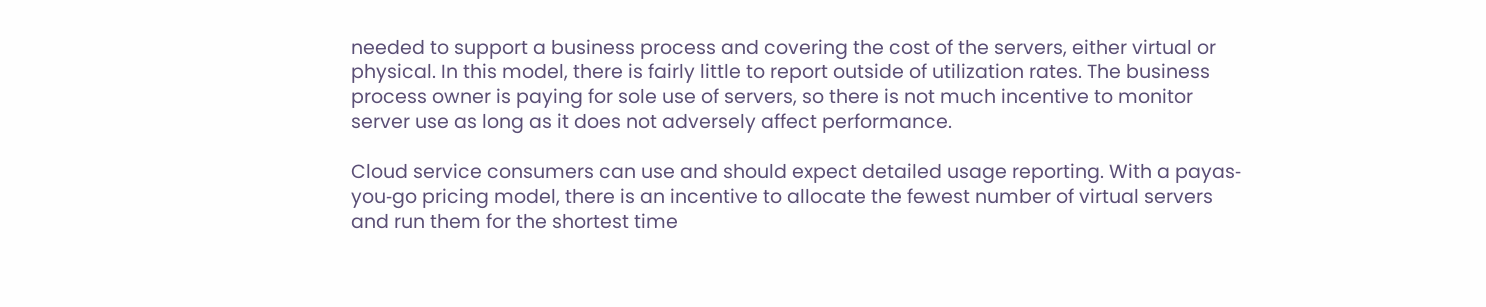needed to support a business process and covering the cost of the servers, either virtual or physical. In this model, there is fairly little to report outside of utilization rates. The business process owner is paying for sole use of servers, so there is not much incentive to monitor server use as long as it does not adversely affect performance.

Cloud service consumers can use and should expect detailed usage reporting. With a payas‐you‐go pricing model, there is an incentive to allocate the fewest number of virtual servers and run them for the shortest time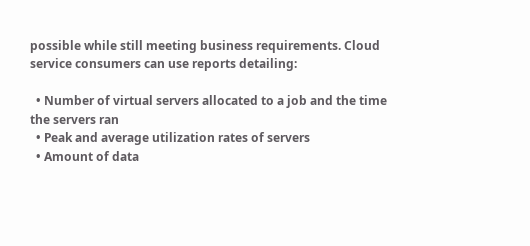possible while still meeting business requirements. Cloud service consumers can use reports detailing:

  • Number of virtual servers allocated to a job and the time the servers ran
  • Peak and average utilization rates of servers
  • Amount of data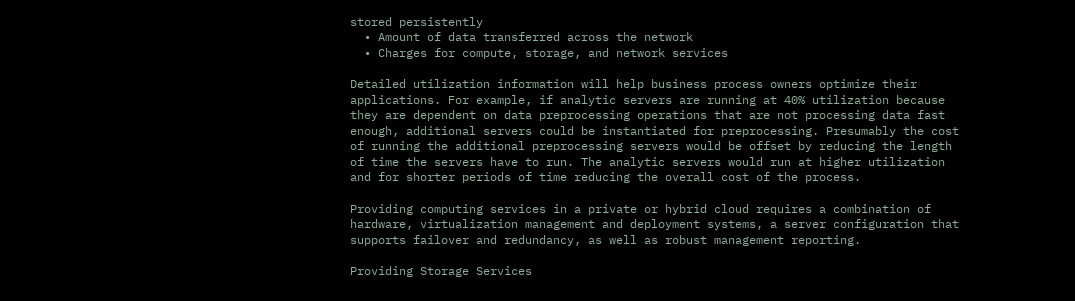stored persistently
  • Amount of data transferred across the network
  • Charges for compute, storage, and network services

Detailed utilization information will help business process owners optimize their applications. For example, if analytic servers are running at 40% utilization because they are dependent on data preprocessing operations that are not processing data fast enough, additional servers could be instantiated for preprocessing. Presumably the cost of running the additional preprocessing servers would be offset by reducing the length of time the servers have to run. The analytic servers would run at higher utilization and for shorter periods of time reducing the overall cost of the process.

Providing computing services in a private or hybrid cloud requires a combination of hardware, virtualization management and deployment systems, a server configuration that supports failover and redundancy, as well as robust management reporting.

Providing Storage Services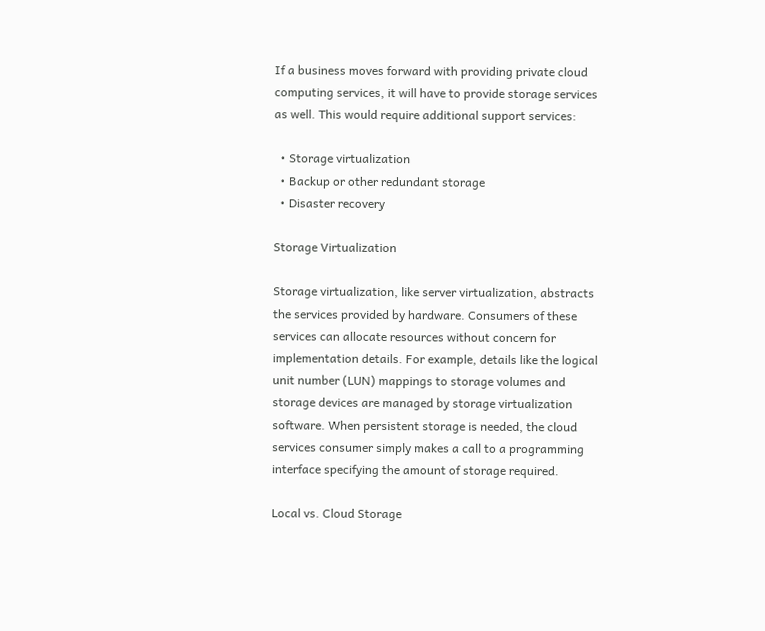If a business moves forward with providing private cloud computing services, it will have to provide storage services as well. This would require additional support services:

  • Storage virtualization
  • Backup or other redundant storage
  • Disaster recovery

Storage Virtualization

Storage virtualization, like server virtualization, abstracts the services provided by hardware. Consumers of these services can allocate resources without concern for implementation details. For example, details like the logical unit number (LUN) mappings to storage volumes and storage devices are managed by storage virtualization software. When persistent storage is needed, the cloud services consumer simply makes a call to a programming interface specifying the amount of storage required.

Local vs. Cloud Storage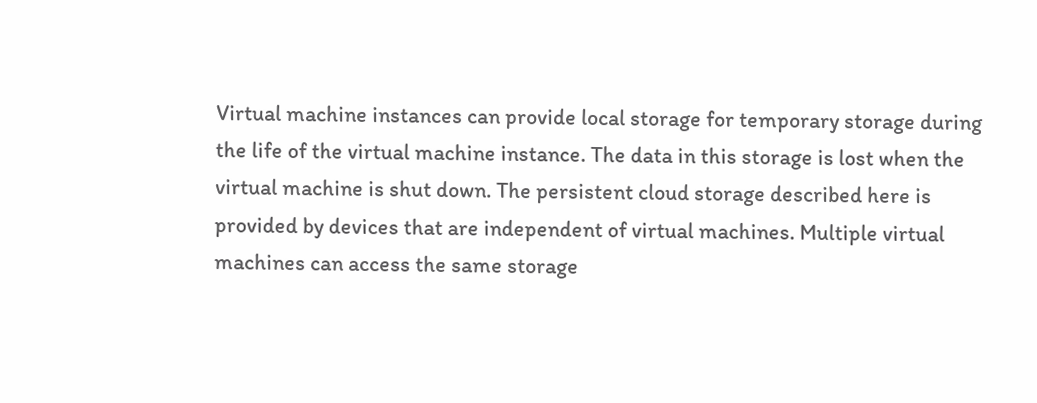Virtual machine instances can provide local storage for temporary storage during the life of the virtual machine instance. The data in this storage is lost when the virtual machine is shut down. The persistent cloud storage described here is provided by devices that are independent of virtual machines. Multiple virtual machines can access the same storage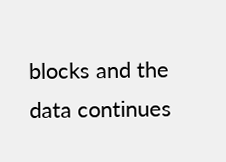blocks and the data continues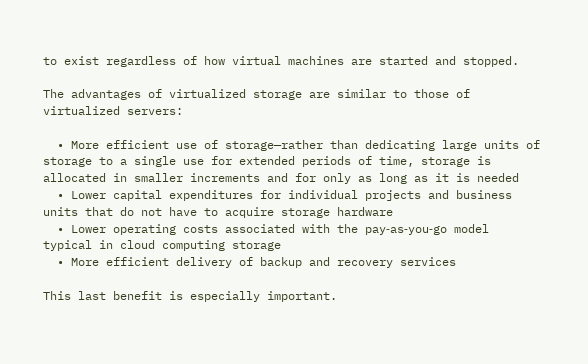to exist regardless of how virtual machines are started and stopped.

The advantages of virtualized storage are similar to those of virtualized servers:

  • More efficient use of storage—rather than dedicating large units of storage to a single use for extended periods of time, storage is allocated in smaller increments and for only as long as it is needed
  • Lower capital expenditures for individual projects and business units that do not have to acquire storage hardware
  • Lower operating costs associated with the pay‐as‐you‐go model typical in cloud computing storage
  • More efficient delivery of backup and recovery services

This last benefit is especially important.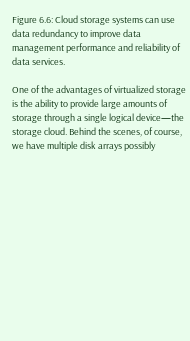Figure 6.6: Cloud storage systems can use data redundancy to improve data management performance and reliability of data services.

One of the advantages of virtualized storage is the ability to provide large amounts of storage through a single logical device—the storage cloud. Behind the scenes, of course, we have multiple disk arrays possibly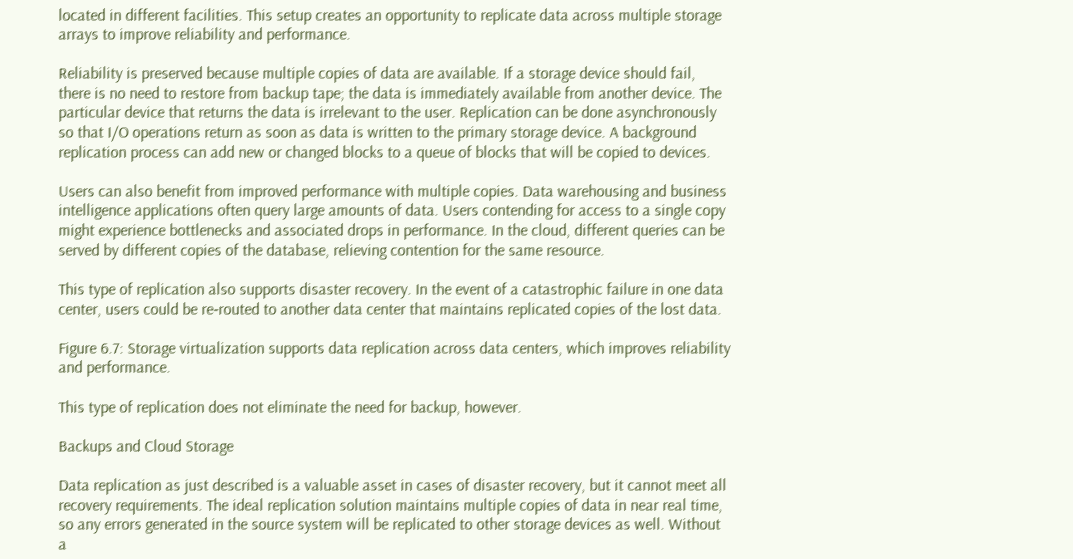located in different facilities. This setup creates an opportunity to replicate data across multiple storage arrays to improve reliability and performance.

Reliability is preserved because multiple copies of data are available. If a storage device should fail, there is no need to restore from backup tape; the data is immediately available from another device. The particular device that returns the data is irrelevant to the user. Replication can be done asynchronously so that I/O operations return as soon as data is written to the primary storage device. A background replication process can add new or changed blocks to a queue of blocks that will be copied to devices.

Users can also benefit from improved performance with multiple copies. Data warehousing and business intelligence applications often query large amounts of data. Users contending for access to a single copy might experience bottlenecks and associated drops in performance. In the cloud, different queries can be served by different copies of the database, relieving contention for the same resource.

This type of replication also supports disaster recovery. In the event of a catastrophic failure in one data center, users could be re‐routed to another data center that maintains replicated copies of the lost data.

Figure 6.7: Storage virtualization supports data replication across data centers, which improves reliability and performance.

This type of replication does not eliminate the need for backup, however.

Backups and Cloud Storage

Data replication as just described is a valuable asset in cases of disaster recovery, but it cannot meet all recovery requirements. The ideal replication solution maintains multiple copies of data in near real time, so any errors generated in the source system will be replicated to other storage devices as well. Without a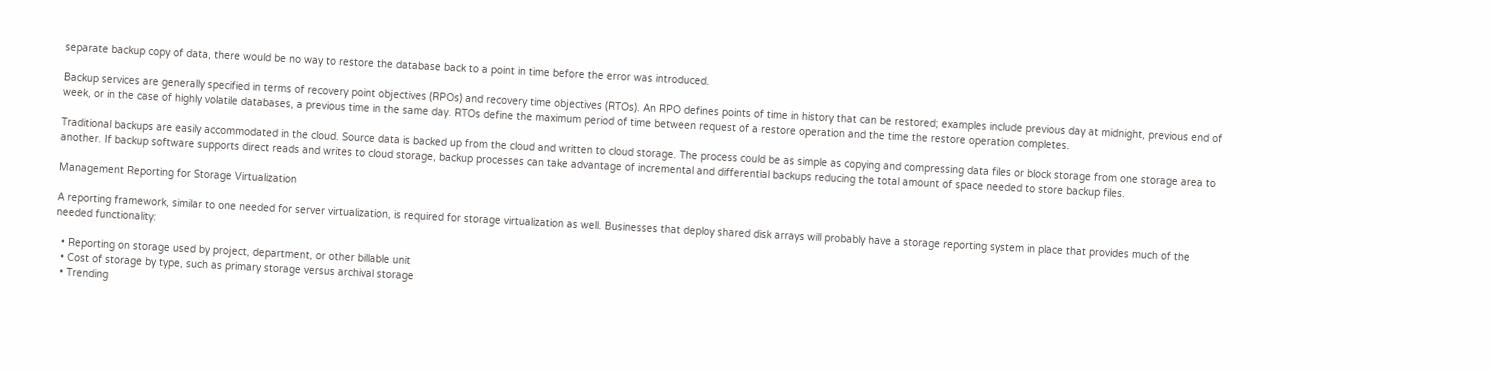separate backup copy of data, there would be no way to restore the database back to a point in time before the error was introduced.

Backup services are generally specified in terms of recovery point objectives (RPOs) and recovery time objectives (RTOs). An RPO defines points of time in history that can be restored; examples include previous day at midnight, previous end of week, or in the case of highly volatile databases, a previous time in the same day. RTOs define the maximum period of time between request of a restore operation and the time the restore operation completes.

Traditional backups are easily accommodated in the cloud. Source data is backed up from the cloud and written to cloud storage. The process could be as simple as copying and compressing data files or block storage from one storage area to another. If backup software supports direct reads and writes to cloud storage, backup processes can take advantage of incremental and differential backups reducing the total amount of space needed to store backup files.

Management Reporting for Storage Virtualization

A reporting framework, similar to one needed for server virtualization, is required for storage virtualization as well. Businesses that deploy shared disk arrays will probably have a storage reporting system in place that provides much of the needed functionality:

  • Reporting on storage used by project, department, or other billable unit
  • Cost of storage by type, such as primary storage versus archival storage
  • Trending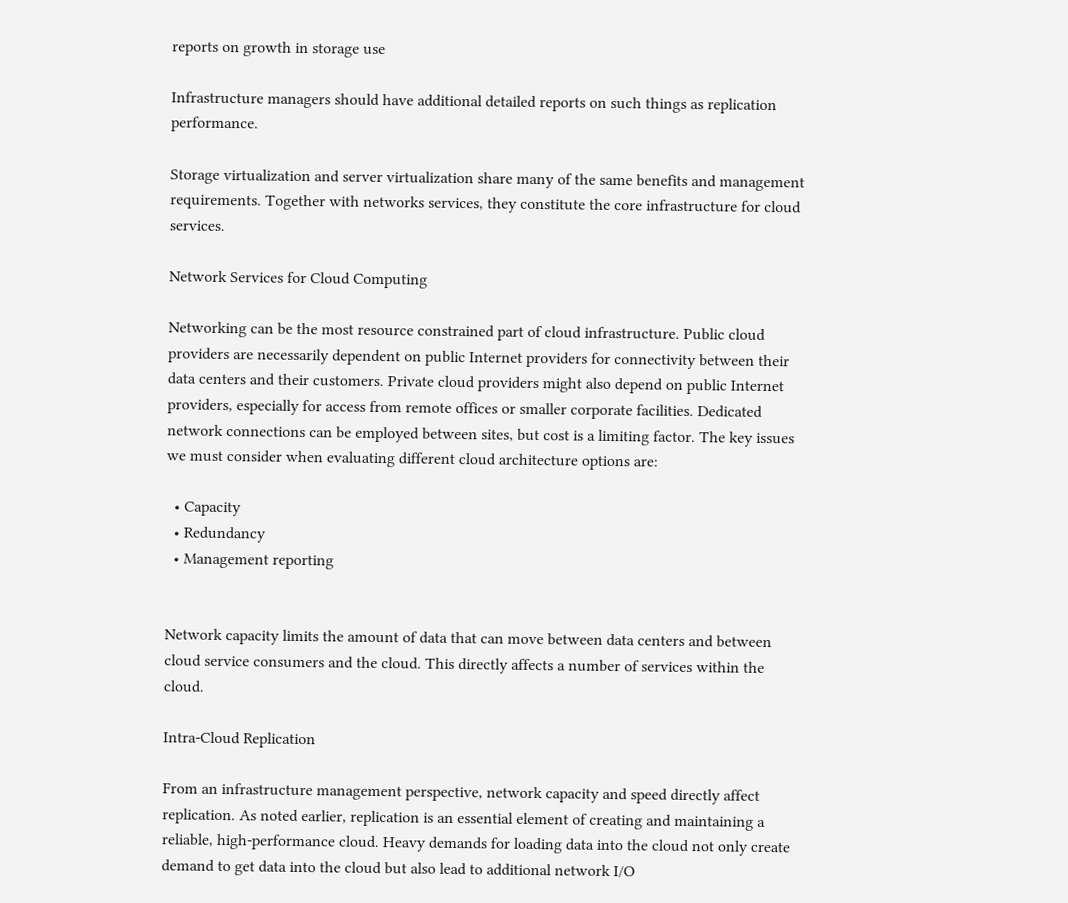reports on growth in storage use

Infrastructure managers should have additional detailed reports on such things as replication performance.

Storage virtualization and server virtualization share many of the same benefits and management requirements. Together with networks services, they constitute the core infrastructure for cloud services.

Network Services for Cloud Computing

Networking can be the most resource constrained part of cloud infrastructure. Public cloud providers are necessarily dependent on public Internet providers for connectivity between their data centers and their customers. Private cloud providers might also depend on public Internet providers, especially for access from remote offices or smaller corporate facilities. Dedicated network connections can be employed between sites, but cost is a limiting factor. The key issues we must consider when evaluating different cloud architecture options are:

  • Capacity
  • Redundancy
  • Management reporting


Network capacity limits the amount of data that can move between data centers and between cloud service consumers and the cloud. This directly affects a number of services within the cloud.

Intra‐Cloud Replication

From an infrastructure management perspective, network capacity and speed directly affect replication. As noted earlier, replication is an essential element of creating and maintaining a reliable, high‐performance cloud. Heavy demands for loading data into the cloud not only create demand to get data into the cloud but also lead to additional network I/O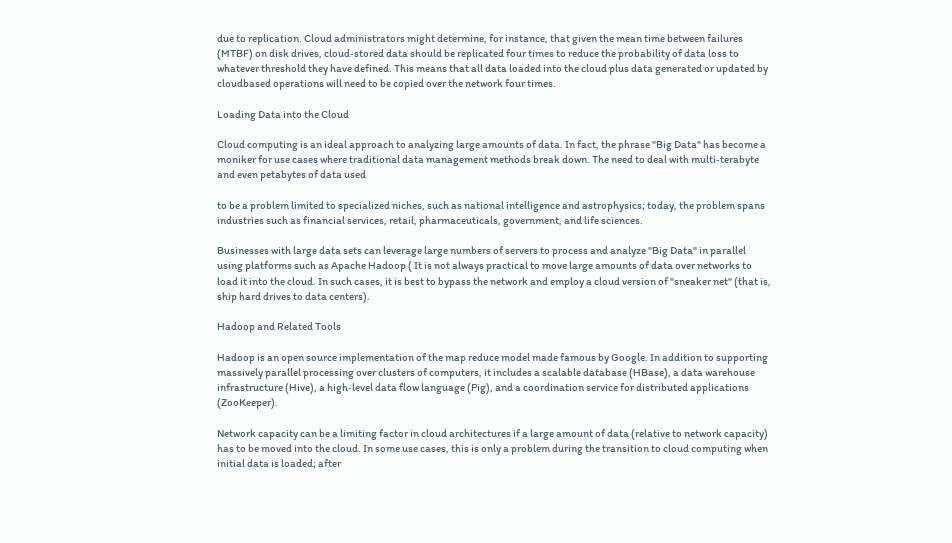due to replication. Cloud administrators might determine, for instance, that given the mean time between failures (MTBF) on disk drives, cloud‐stored data should be replicated four times to reduce the probability of data loss to whatever threshold they have defined. This means that all data loaded into the cloud plus data generated or updated by cloudbased operations will need to be copied over the network four times.

Loading Data into the Cloud

Cloud computing is an ideal approach to analyzing large amounts of data. In fact, the phrase "Big Data" has become a moniker for use cases where traditional data management methods break down. The need to deal with multi‐terabyte and even petabytes of data used

to be a problem limited to specialized niches, such as national intelligence and astrophysics; today, the problem spans industries such as financial services, retail, pharmaceuticals, government, and life sciences.

Businesses with large data sets can leverage large numbers of servers to process and analyze "Big Data" in parallel using platforms such as Apache Hadoop ( It is not always practical to move large amounts of data over networks to load it into the cloud. In such cases, it is best to bypass the network and employ a cloud version of "sneaker net" (that is, ship hard drives to data centers).

Hadoop and Related Tools

Hadoop is an open source implementation of the map reduce model made famous by Google. In addition to supporting massively parallel processing over clusters of computers, it includes a scalable database (HBase), a data warehouse infrastructure (Hive), a high‐level data flow language (Pig), and a coordination service for distributed applications (ZooKeeper).

Network capacity can be a limiting factor in cloud architectures if a large amount of data (relative to network capacity) has to be moved into the cloud. In some use cases, this is only a problem during the transition to cloud computing when initial data is loaded; after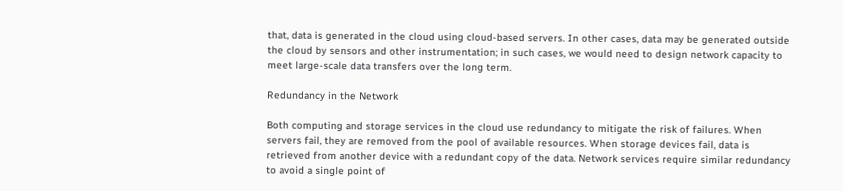that, data is generated in the cloud using cloud‐based servers. In other cases, data may be generated outside the cloud by sensors and other instrumentation; in such cases, we would need to design network capacity to meet large‐scale data transfers over the long term.

Redundancy in the Network

Both computing and storage services in the cloud use redundancy to mitigate the risk of failures. When servers fail, they are removed from the pool of available resources. When storage devices fail, data is retrieved from another device with a redundant copy of the data. Network services require similar redundancy to avoid a single point of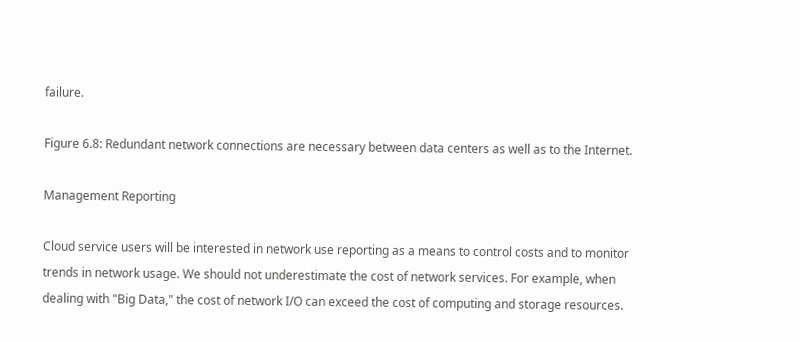failure.

Figure 6.8: Redundant network connections are necessary between data centers as well as to the Internet.

Management Reporting

Cloud service users will be interested in network use reporting as a means to control costs and to monitor trends in network usage. We should not underestimate the cost of network services. For example, when dealing with "Big Data," the cost of network I/O can exceed the cost of computing and storage resources.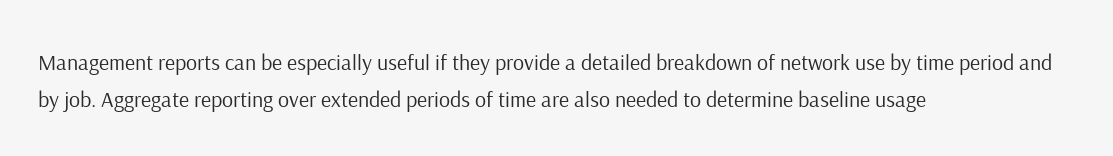Management reports can be especially useful if they provide a detailed breakdown of network use by time period and by job. Aggregate reporting over extended periods of time are also needed to determine baseline usage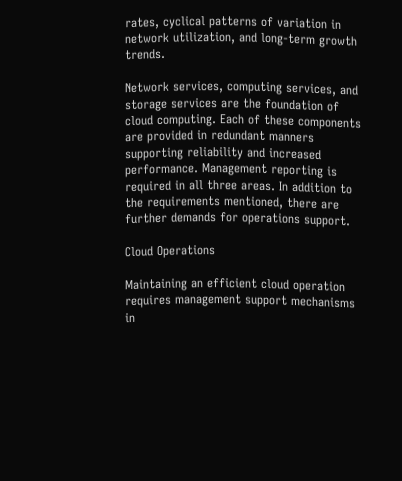rates, cyclical patterns of variation in network utilization, and long‐term growth trends.

Network services, computing services, and storage services are the foundation of cloud computing. Each of these components are provided in redundant manners supporting reliability and increased performance. Management reporting is required in all three areas. In addition to the requirements mentioned, there are further demands for operations support.

Cloud Operations

Maintaining an efficient cloud operation requires management support mechanisms in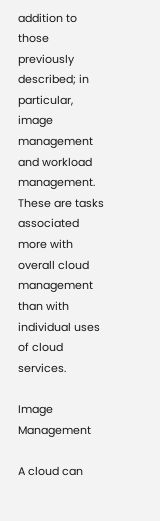addition to those previously described; in particular, image management and workload management. These are tasks associated more with overall cloud management than with individual uses of cloud services.

Image Management

A cloud can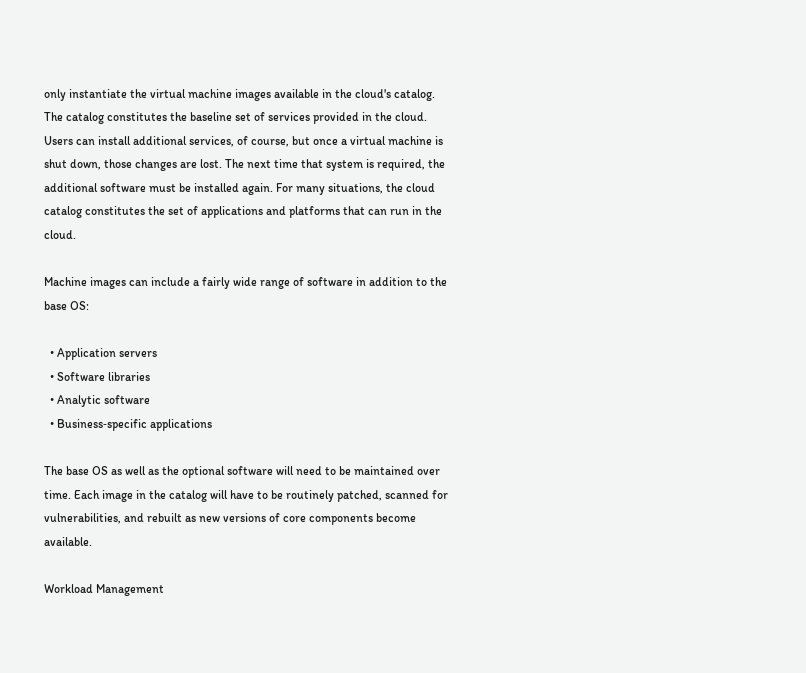only instantiate the virtual machine images available in the cloud's catalog. The catalog constitutes the baseline set of services provided in the cloud. Users can install additional services, of course, but once a virtual machine is shut down, those changes are lost. The next time that system is required, the additional software must be installed again. For many situations, the cloud catalog constitutes the set of applications and platforms that can run in the cloud.

Machine images can include a fairly wide range of software in addition to the base OS:

  • Application servers
  • Software libraries
  • Analytic software
  • Business‐specific applications

The base OS as well as the optional software will need to be maintained over time. Each image in the catalog will have to be routinely patched, scanned for vulnerabilities, and rebuilt as new versions of core components become available.

Workload Management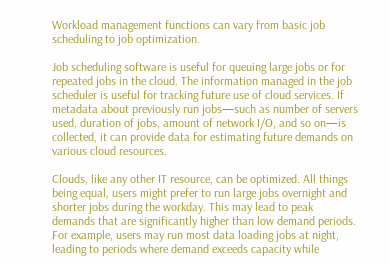Workload management functions can vary from basic job scheduling to job optimization.

Job scheduling software is useful for queuing large jobs or for repeated jobs in the cloud. The information managed in the job scheduler is useful for tracking future use of cloud services. If metadata about previously run jobs—such as number of servers used, duration of jobs, amount of network I/O, and so on—is collected, it can provide data for estimating future demands on various cloud resources.

Clouds, like any other IT resource, can be optimized. All things being equal, users might prefer to run large jobs overnight and shorter jobs during the workday. This may lead to peak demands that are significantly higher than low demand periods. For example, users may run most data loading jobs at night, leading to periods where demand exceeds capacity while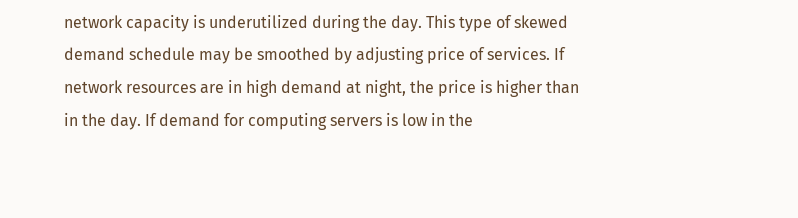network capacity is underutilized during the day. This type of skewed demand schedule may be smoothed by adjusting price of services. If network resources are in high demand at night, the price is higher than in the day. If demand for computing servers is low in the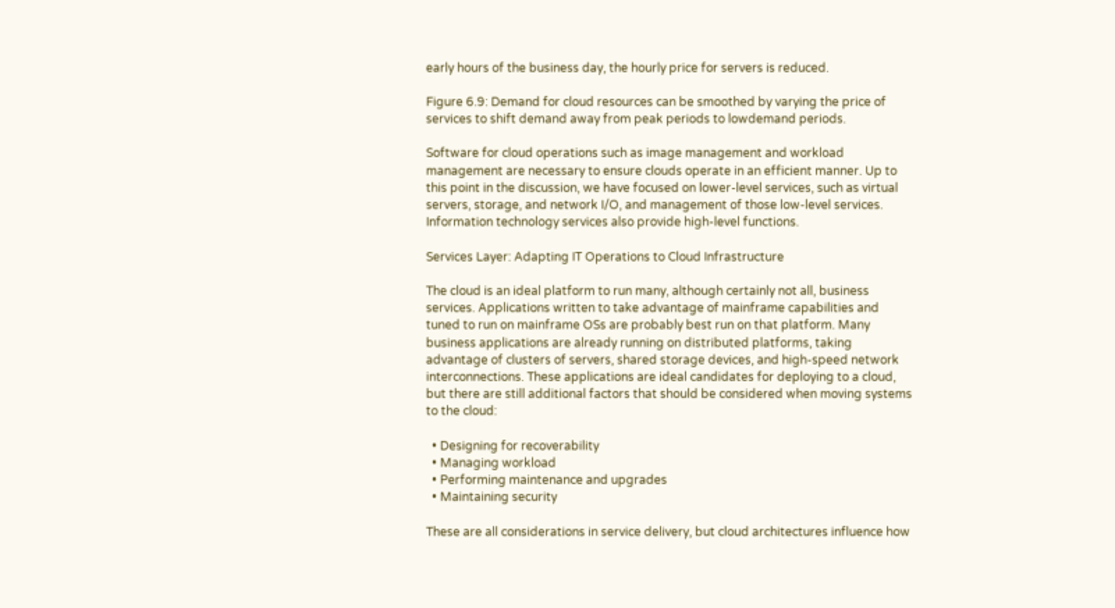early hours of the business day, the hourly price for servers is reduced.

Figure 6.9: Demand for cloud resources can be smoothed by varying the price of services to shift demand away from peak periods to lowdemand periods.

Software for cloud operations such as image management and workload management are necessary to ensure clouds operate in an efficient manner. Up to this point in the discussion, we have focused on lower‐level services, such as virtual servers, storage, and network I/O, and management of those low‐level services. Information technology services also provide high‐level functions.

Services Layer: Adapting IT Operations to Cloud Infrastructure

The cloud is an ideal platform to run many, although certainly not all, business services. Applications written to take advantage of mainframe capabilities and tuned to run on mainframe OSs are probably best run on that platform. Many business applications are already running on distributed platforms, taking advantage of clusters of servers, shared storage devices, and high‐speed network interconnections. These applications are ideal candidates for deploying to a cloud, but there are still additional factors that should be considered when moving systems to the cloud:

  • Designing for recoverability
  • Managing workload
  • Performing maintenance and upgrades
  • Maintaining security

These are all considerations in service delivery, but cloud architectures influence how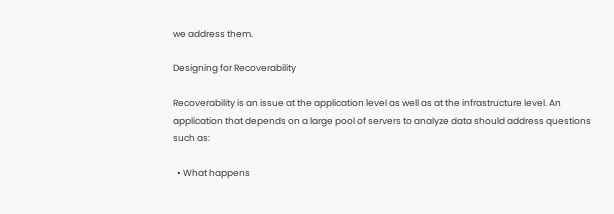we address them.

Designing for Recoverability

Recoverability is an issue at the application level as well as at the infrastructure level. An application that depends on a large pool of servers to analyze data should address questions such as:

  • What happens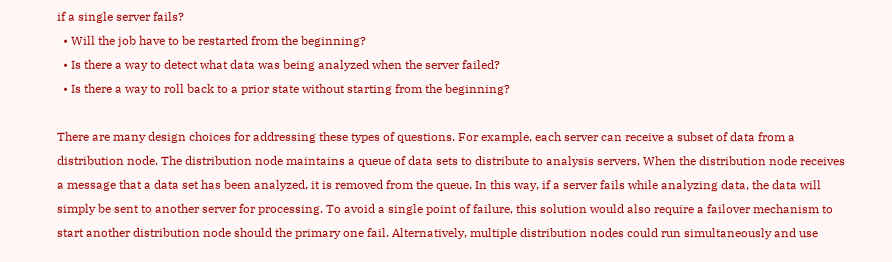if a single server fails?
  • Will the job have to be restarted from the beginning?
  • Is there a way to detect what data was being analyzed when the server failed?
  • Is there a way to roll back to a prior state without starting from the beginning?

There are many design choices for addressing these types of questions. For example, each server can receive a subset of data from a distribution node. The distribution node maintains a queue of data sets to distribute to analysis servers. When the distribution node receives a message that a data set has been analyzed, it is removed from the queue. In this way, if a server fails while analyzing data, the data will simply be sent to another server for processing. To avoid a single point of failure, this solution would also require a failover mechanism to start another distribution node should the primary one fail. Alternatively, multiple distribution nodes could run simultaneously and use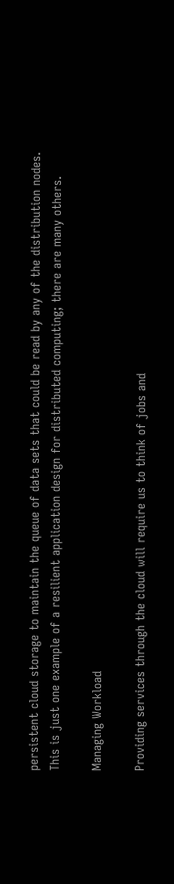persistent cloud storage to maintain the queue of data sets that could be read by any of the distribution nodes. This is just one example of a resilient application design for distributed computing; there are many others.

Managing Workload

Providing services through the cloud will require us to think of jobs and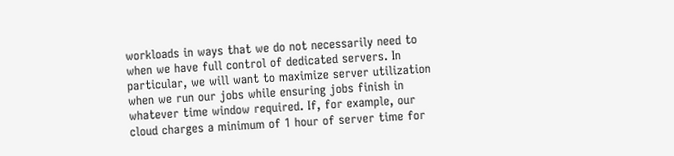workloads in ways that we do not necessarily need to when we have full control of dedicated servers. In particular, we will want to maximize server utilization when we run our jobs while ensuring jobs finish in whatever time window required. If, for example, our cloud charges a minimum of 1 hour of server time for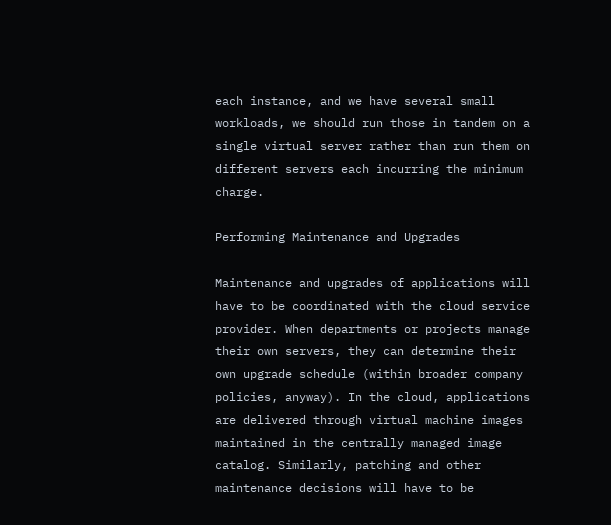each instance, and we have several small workloads, we should run those in tandem on a single virtual server rather than run them on different servers each incurring the minimum charge.

Performing Maintenance and Upgrades

Maintenance and upgrades of applications will have to be coordinated with the cloud service provider. When departments or projects manage their own servers, they can determine their own upgrade schedule (within broader company policies, anyway). In the cloud, applications are delivered through virtual machine images maintained in the centrally managed image catalog. Similarly, patching and other maintenance decisions will have to be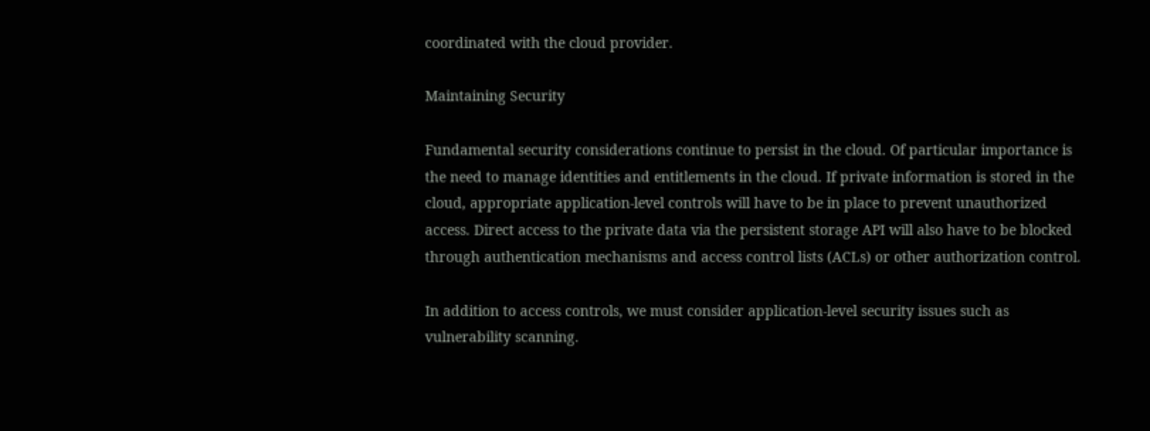coordinated with the cloud provider.

Maintaining Security

Fundamental security considerations continue to persist in the cloud. Of particular importance is the need to manage identities and entitlements in the cloud. If private information is stored in the cloud, appropriate application‐level controls will have to be in place to prevent unauthorized access. Direct access to the private data via the persistent storage API will also have to be blocked through authentication mechanisms and access control lists (ACLs) or other authorization control.

In addition to access controls, we must consider application‐level security issues such as vulnerability scanning.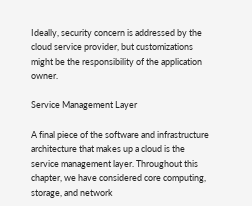Ideally, security concern is addressed by the cloud service provider, but customizations might be the responsibility of the application owner.

Service Management Layer

A final piece of the software and infrastructure architecture that makes up a cloud is the service management layer. Throughout this chapter, we have considered core computing, storage, and network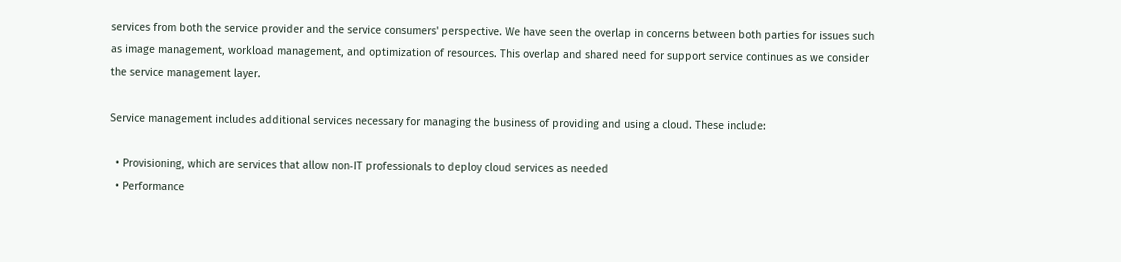services from both the service provider and the service consumers' perspective. We have seen the overlap in concerns between both parties for issues such as image management, workload management, and optimization of resources. This overlap and shared need for support service continues as we consider the service management layer.

Service management includes additional services necessary for managing the business of providing and using a cloud. These include:

  • Provisioning, which are services that allow non‐IT professionals to deploy cloud services as needed
  • Performance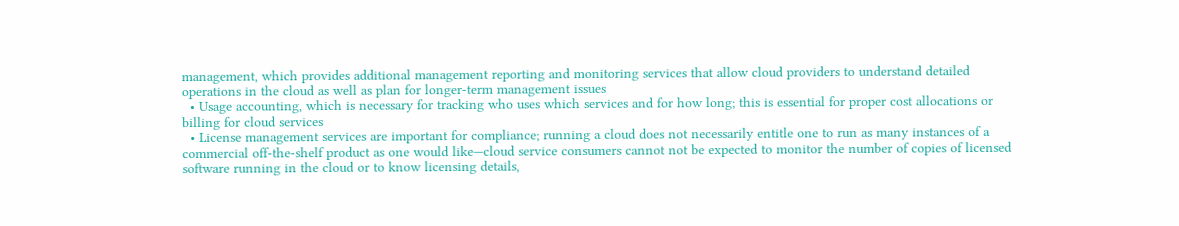management, which provides additional management reporting and monitoring services that allow cloud providers to understand detailed operations in the cloud as well as plan for longer‐term management issues
  • Usage accounting, which is necessary for tracking who uses which services and for how long; this is essential for proper cost allocations or billing for cloud services
  • License management services are important for compliance; running a cloud does not necessarily entitle one to run as many instances of a commercial off‐the‐shelf product as one would like—cloud service consumers cannot not be expected to monitor the number of copies of licensed software running in the cloud or to know licensing details,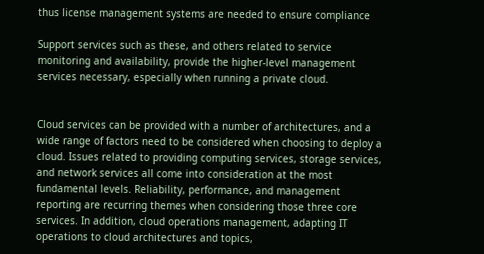thus license management systems are needed to ensure compliance

Support services such as these, and others related to service monitoring and availability, provide the higher‐level management services necessary, especially when running a private cloud.


Cloud services can be provided with a number of architectures, and a wide range of factors need to be considered when choosing to deploy a cloud. Issues related to providing computing services, storage services, and network services all come into consideration at the most fundamental levels. Reliability, performance, and management reporting are recurring themes when considering those three core services. In addition, cloud operations management, adapting IT operations to cloud architectures and topics,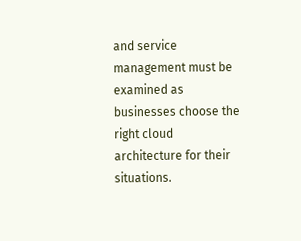and service management must be examined as businesses choose the right cloud architecture for their situations.